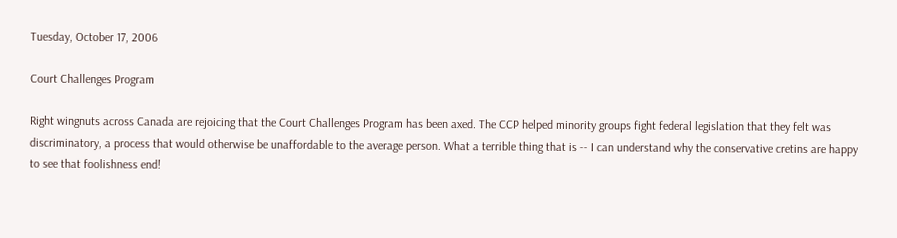Tuesday, October 17, 2006

Court Challenges Program

Right wingnuts across Canada are rejoicing that the Court Challenges Program has been axed. The CCP helped minority groups fight federal legislation that they felt was discriminatory, a process that would otherwise be unaffordable to the average person. What a terrible thing that is -- I can understand why the conservative cretins are happy to see that foolishness end!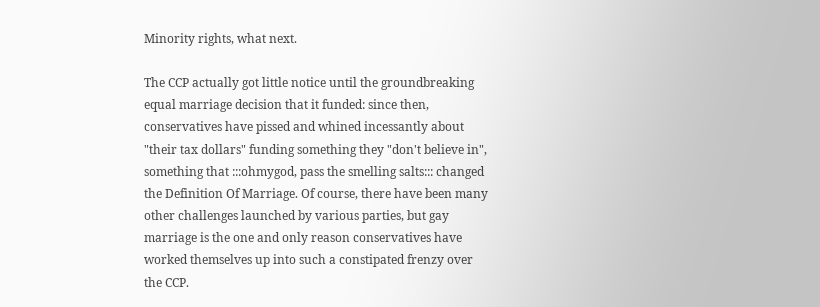Minority rights, what next.

The CCP actually got little notice until the groundbreaking equal marriage decision that it funded: since then, conservatives have pissed and whined incessantly about "their tax dollars" funding something they "don't believe in", something that :::ohmygod, pass the smelling salts::: changed the Definition Of Marriage. Of course, there have been many other challenges launched by various parties, but gay marriage is the one and only reason conservatives have worked themselves up into such a constipated frenzy over the CCP.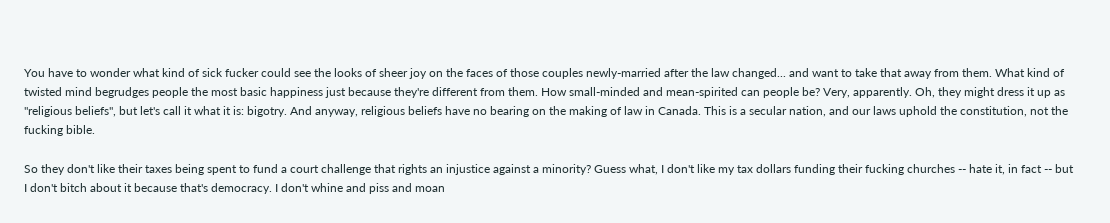You have to wonder what kind of sick fucker could see the looks of sheer joy on the faces of those couples newly-married after the law changed... and want to take that away from them. What kind of twisted mind begrudges people the most basic happiness just because they're different from them. How small-minded and mean-spirited can people be? Very, apparently. Oh, they might dress it up as "religious beliefs", but let's call it what it is: bigotry. And anyway, religious beliefs have no bearing on the making of law in Canada. This is a secular nation, and our laws uphold the constitution, not the fucking bible.

So they don't like their taxes being spent to fund a court challenge that rights an injustice against a minority? Guess what, I don't like my tax dollars funding their fucking churches -- hate it, in fact -- but I don't bitch about it because that's democracy. I don't whine and piss and moan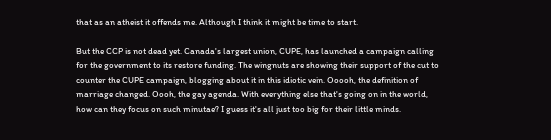that as an atheist it offends me. Although I think it might be time to start.

But the CCP is not dead yet. Canada's largest union, CUPE, has launched a campaign calling for the government to its restore funding. The wingnuts are showing their support of the cut to counter the CUPE campaign, blogging about it in this idiotic vein. Ooooh, the definition of marriage changed. Oooh, the gay agenda. With everything else that's going on in the world, how can they focus on such minutae? I guess it's all just too big for their little minds.